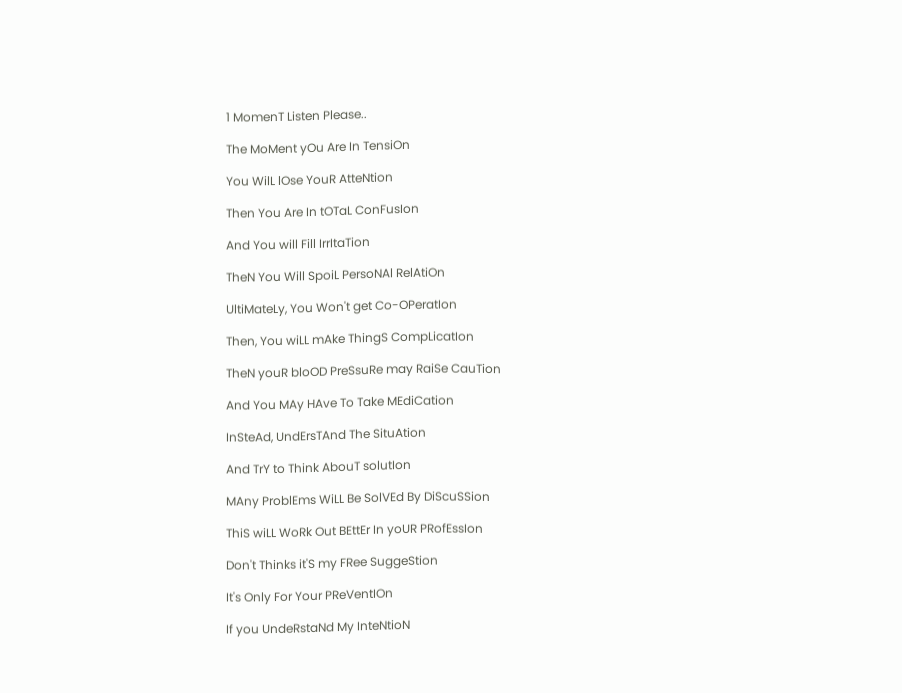1 MomenT Listen Please..

The MoMent yOu Are In TensiOn

You WilL lOse YouR AtteNtion

Then You Are In tOTaL ConFusIon

And You will Fill IrrItaTion

TheN You Will SpoiL PersoNAl RelAtiOn

UltiMateLy, You Won't get Co-OPeratIon

Then, You wiLL mAke ThingS CompLicatIon

TheN youR bloOD PreSsuRe may RaiSe CauTion

And You MAy HAve To Take MEdiCation

InSteAd, UndErsTAnd The SituAtion

And TrY to Think AbouT solutIon

MAny ProblEms WiLL Be SolVEd By DiScuSSion

ThiS wiLL WoRk Out BEttEr In yoUR PRofEssIon

Don't Thinks it'S my FRee SuggeStion

It's Only For Your PReVentIOn

If you UndeRstaNd My InteNtioN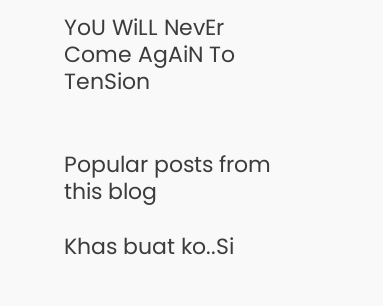YoU WiLL NevEr Come AgAiN To TenSion


Popular posts from this blog

Khas buat ko..Si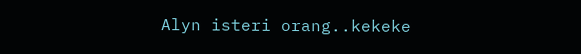Alyn isteri orang..kekeke